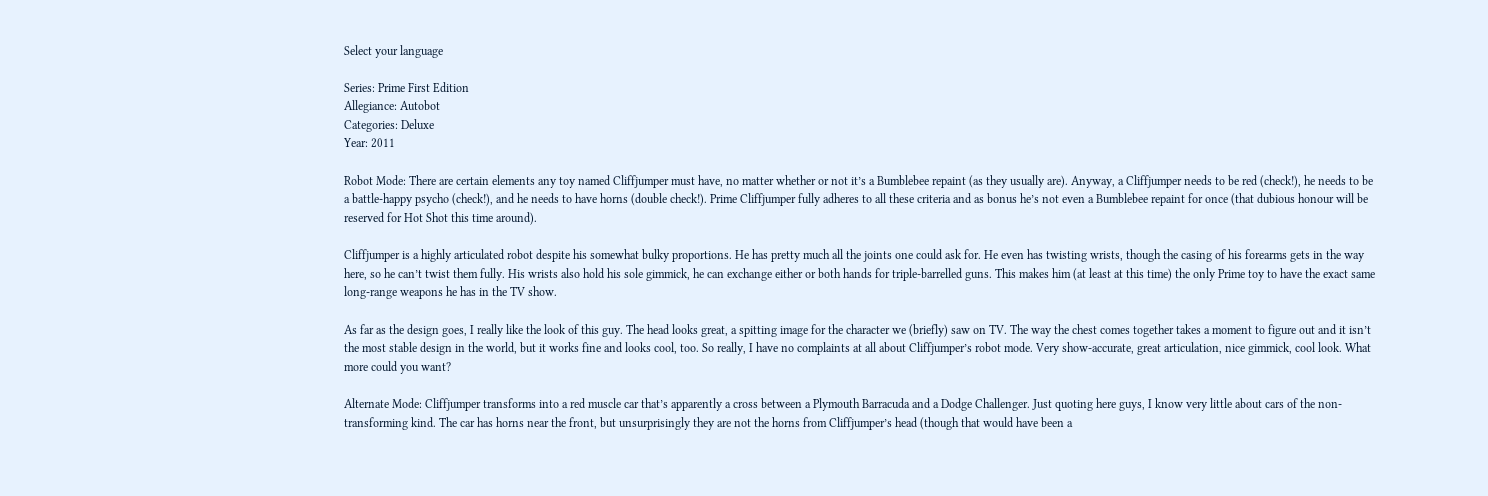Select your language

Series: Prime First Edition
Allegiance: Autobot
Categories: Deluxe
Year: 2011

Robot Mode: There are certain elements any toy named Cliffjumper must have, no matter whether or not it’s a Bumblebee repaint (as they usually are). Anyway, a Cliffjumper needs to be red (check!), he needs to be a battle-happy psycho (check!), and he needs to have horns (double check!). Prime Cliffjumper fully adheres to all these criteria and as bonus he’s not even a Bumblebee repaint for once (that dubious honour will be reserved for Hot Shot this time around).

Cliffjumper is a highly articulated robot despite his somewhat bulky proportions. He has pretty much all the joints one could ask for. He even has twisting wrists, though the casing of his forearms gets in the way here, so he can’t twist them fully. His wrists also hold his sole gimmick, he can exchange either or both hands for triple-barrelled guns. This makes him (at least at this time) the only Prime toy to have the exact same long-range weapons he has in the TV show.

As far as the design goes, I really like the look of this guy. The head looks great, a spitting image for the character we (briefly) saw on TV. The way the chest comes together takes a moment to figure out and it isn’t the most stable design in the world, but it works fine and looks cool, too. So really, I have no complaints at all about Cliffjumper’s robot mode. Very show-accurate, great articulation, nice gimmick, cool look. What more could you want?

Alternate Mode: Cliffjumper transforms into a red muscle car that’s apparently a cross between a Plymouth Barracuda and a Dodge Challenger. Just quoting here guys, I know very little about cars of the non-transforming kind. The car has horns near the front, but unsurprisingly they are not the horns from Cliffjumper’s head (though that would have been a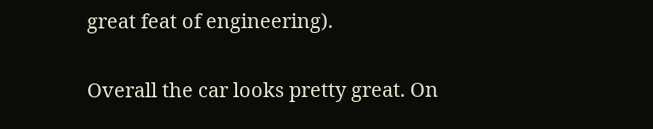great feat of engineering).

Overall the car looks pretty great. On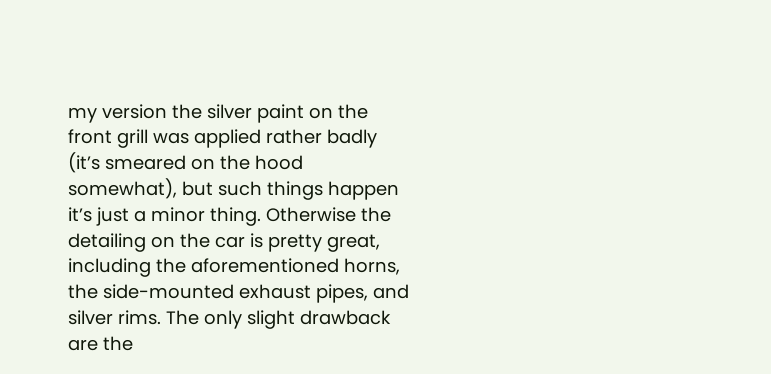my version the silver paint on the front grill was applied rather badly (it’s smeared on the hood somewhat), but such things happen it’s just a minor thing. Otherwise the detailing on the car is pretty great, including the aforementioned horns, the side-mounted exhaust pipes, and silver rims. The only slight drawback are the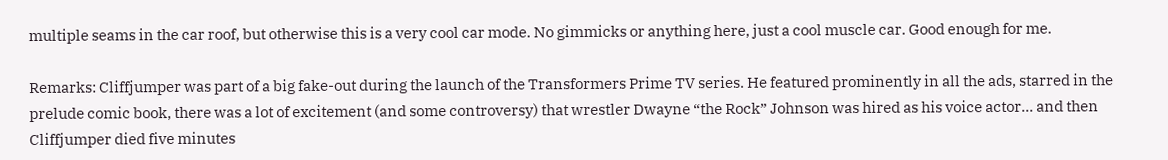multiple seams in the car roof, but otherwise this is a very cool car mode. No gimmicks or anything here, just a cool muscle car. Good enough for me.

Remarks: Cliffjumper was part of a big fake-out during the launch of the Transformers Prime TV series. He featured prominently in all the ads, starred in the prelude comic book, there was a lot of excitement (and some controversy) that wrestler Dwayne “the Rock” Johnson was hired as his voice actor... and then Cliffjumper died five minutes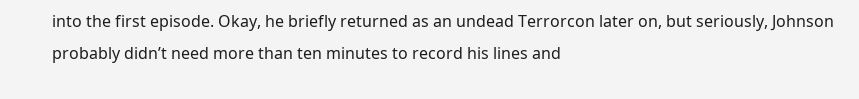into the first episode. Okay, he briefly returned as an undead Terrorcon later on, but seriously, Johnson probably didn’t need more than ten minutes to record his lines and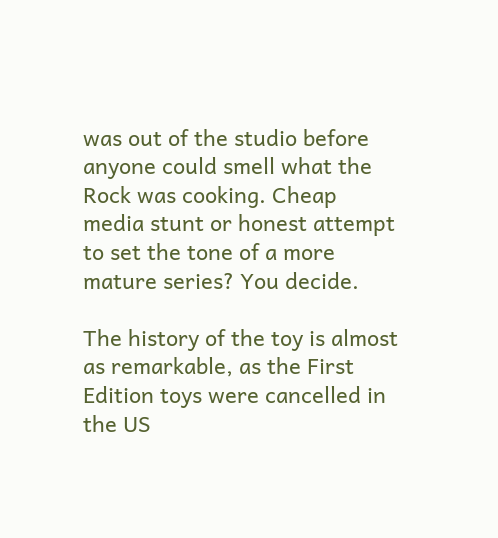was out of the studio before anyone could smell what the Rock was cooking. Cheap media stunt or honest attempt to set the tone of a more mature series? You decide.

The history of the toy is almost as remarkable, as the First Edition toys were cancelled in the US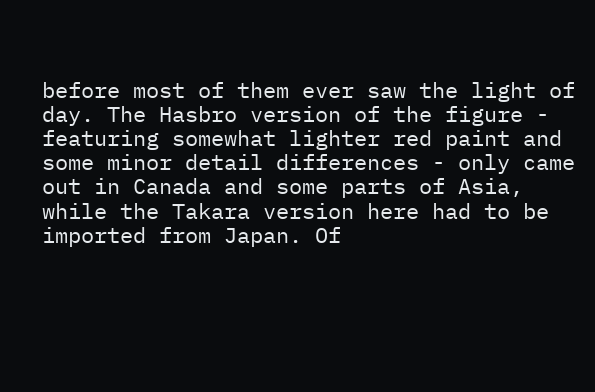before most of them ever saw the light of day. The Hasbro version of the figure - featuring somewhat lighter red paint and some minor detail differences - only came out in Canada and some parts of Asia, while the Takara version here had to be imported from Japan. Of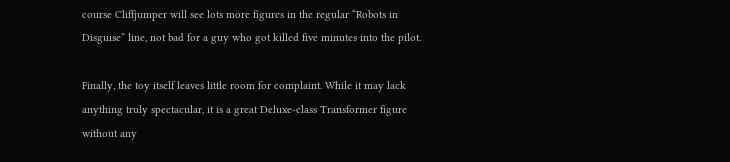course Cliffjumper will see lots more figures in the regular “Robots in Disguise” line, not bad for a guy who got killed five minutes into the pilot.

Finally, the toy itself leaves little room for complaint. While it may lack anything truly spectacular, it is a great Deluxe-class Transformer figure without any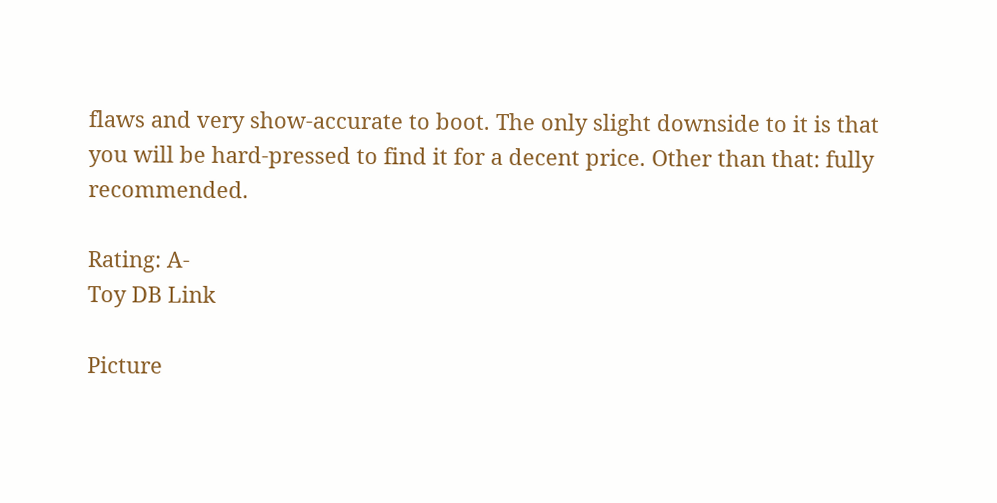flaws and very show-accurate to boot. The only slight downside to it is that you will be hard-pressed to find it for a decent price. Other than that: fully recommended.

Rating: A-
Toy DB Link

Picture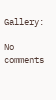Gallery:

No comments